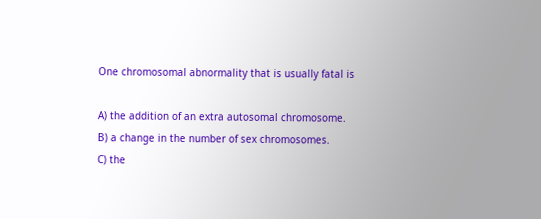One chromosomal abnormality that is usually fatal is

A) the addition of an extra autosomal chromosome.
B) a change in the number of sex chromosomes.
C) the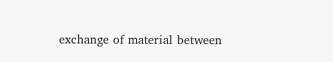exchange of material between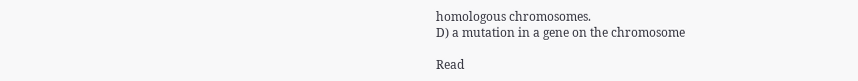homologous chromosomes.
D) a mutation in a gene on the chromosome

Read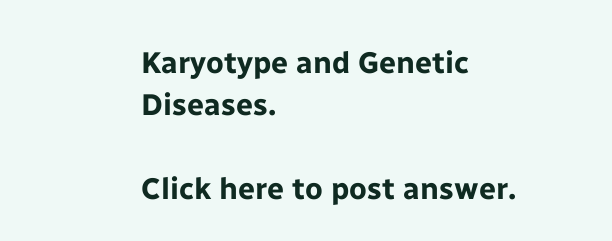Karyotype and Genetic Diseases.

Click here to post answer.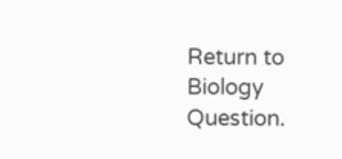Return to Biology Question.